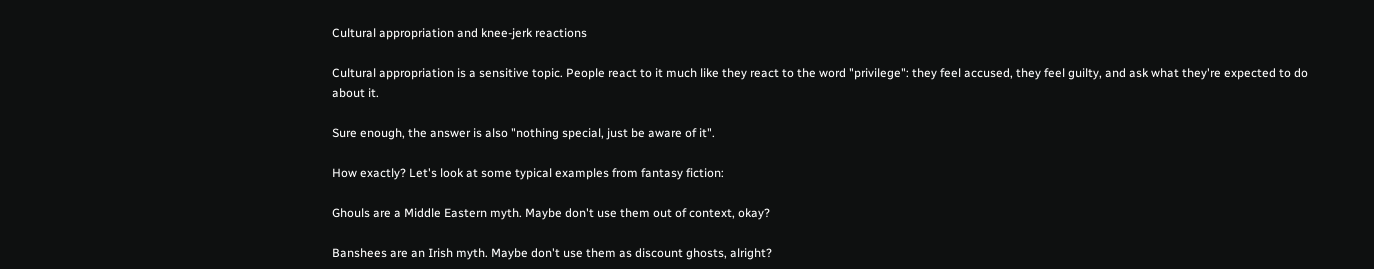Cultural appropriation and knee-jerk reactions

Cultural appropriation is a sensitive topic. People react to it much like they react to the word "privilege": they feel accused, they feel guilty, and ask what they're expected to do about it.

Sure enough, the answer is also "nothing special, just be aware of it".

How exactly? Let's look at some typical examples from fantasy fiction:

Ghouls are a Middle Eastern myth. Maybe don't use them out of context, okay?

Banshees are an Irish myth. Maybe don't use them as discount ghosts, alright?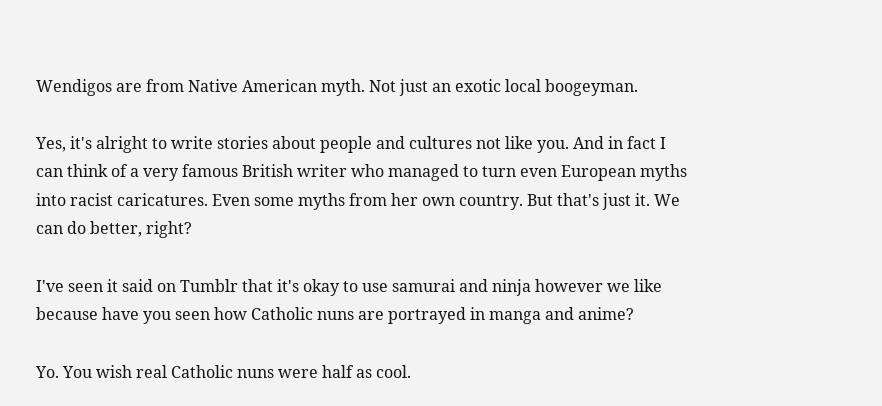Wendigos are from Native American myth. Not just an exotic local boogeyman.

Yes, it's alright to write stories about people and cultures not like you. And in fact I can think of a very famous British writer who managed to turn even European myths into racist caricatures. Even some myths from her own country. But that's just it. We can do better, right?

I've seen it said on Tumblr that it's okay to use samurai and ninja however we like because have you seen how Catholic nuns are portrayed in manga and anime?

Yo. You wish real Catholic nuns were half as cool.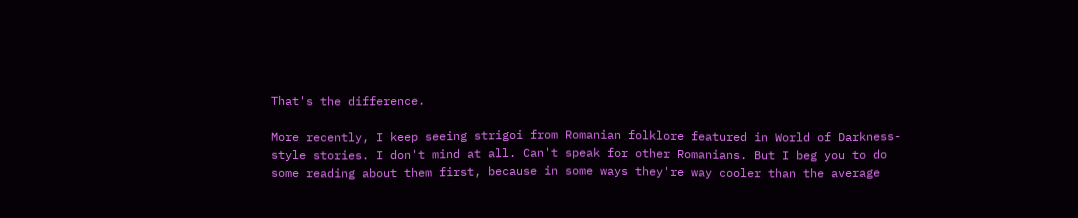That's the difference.

More recently, I keep seeing strigoi from Romanian folklore featured in World of Darkness-style stories. I don't mind at all. Can't speak for other Romanians. But I beg you to do some reading about them first, because in some ways they're way cooler than the average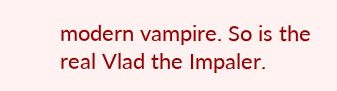modern vampire. So is the real Vlad the Impaler.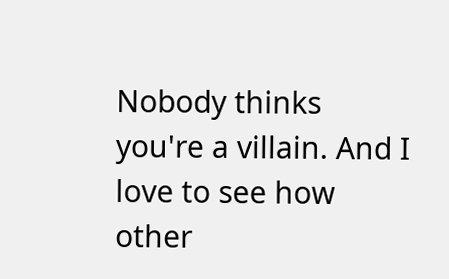Nobody thinks you're a villain. And I love to see how other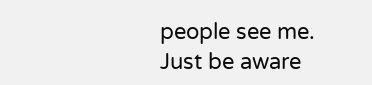people see me. Just be aware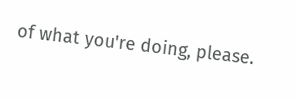of what you're doing, please.